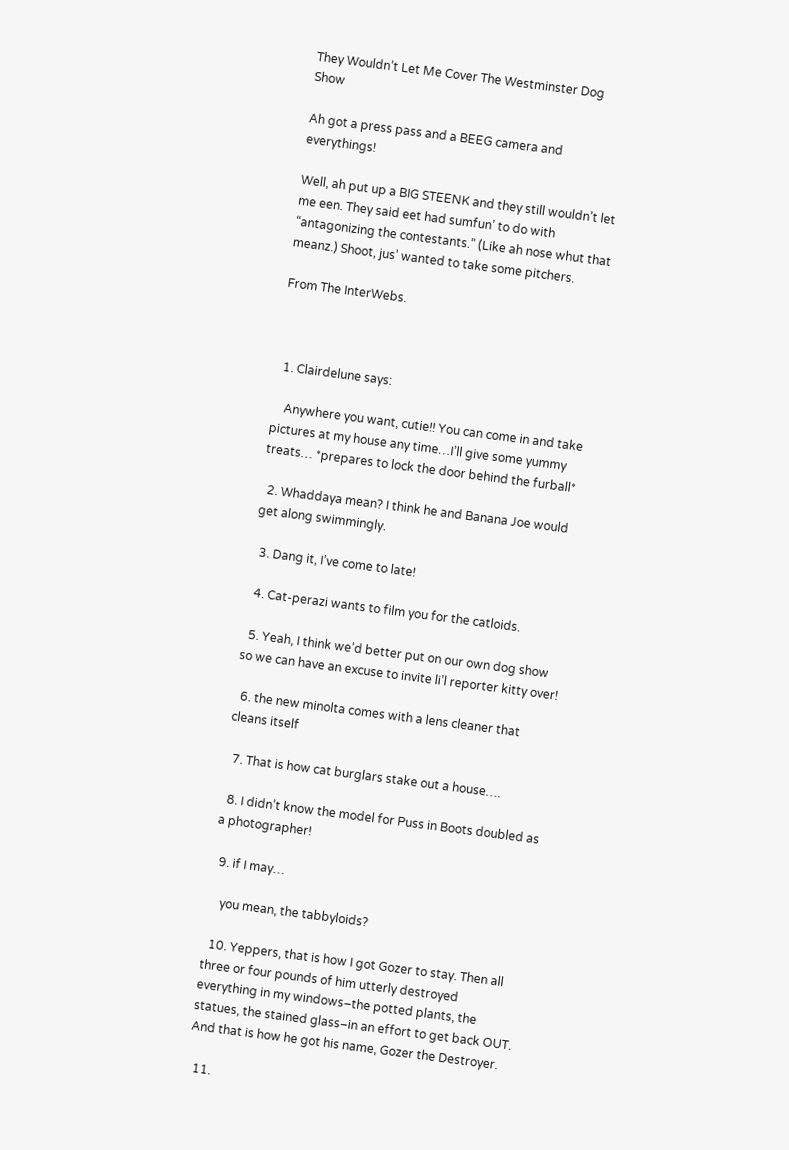They Wouldn’t Let Me Cover The Westminster Dog Show

Ah got a press pass and a BEEG camera and everythings!

Well, ah put up a BIG STEENK and they still wouldn’t let me een. They said eet had sumfun’ to do with “antagonizing the contestants.” (Like ah nose whut that meanz.) Shoot, jus’ wanted to take some pitchers.

From The InterWebs.



  1. Clairdelune says:

    Anywhere you want, cutie!! You can come in and take pictures at my house any time…I’ll give some yummy treats… *prepares to lock the door behind the furball*

  2. Whaddaya mean? I think he and Banana Joe would get along swimmingly.

  3. Dang it, I’ve come to late!

  4. Cat-perazi wants to film you for the catloids.

  5. Yeah, I think we’d better put on our own dog show so we can have an excuse to invite li’l reporter kitty over!

  6. the new minolta comes with a lens cleaner that cleans itself

  7. That is how cat burglars stake out a house….

  8. I didn’t know the model for Puss in Boots doubled as a photographer!

  9. if I may…

    you mean, the tabbyloids?

  10. Yeppers, that is how I got Gozer to stay. Then all three or four pounds of him utterly destroyed everything in my windows–the potted plants, the statues, the stained glass–in an effort to get back OUT. And that is how he got his name, Gozer the Destroyer.

  11.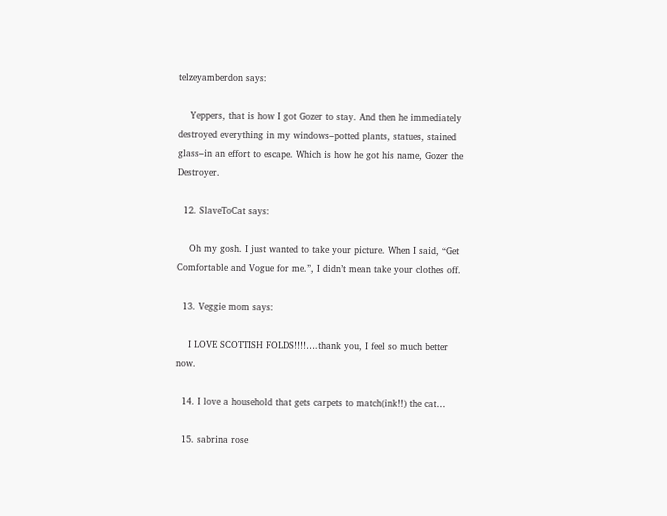telzeyamberdon says:

    Yeppers, that is how I got Gozer to stay. And then he immediately destroyed everything in my windows–potted plants, statues, stained glass–in an effort to escape. Which is how he got his name, Gozer the Destroyer.

  12. SlaveToCat says:

    Oh my gosh. I just wanted to take your picture. When I said, “Get Comfortable and Vogue for me.”, I didn’t mean take your clothes off.

  13. Veggie mom says:

    I LOVE SCOTTISH FOLDS!!!!….thank you, I feel so much better now.

  14. I love a household that gets carpets to match(ink!!) the cat…

  15. sabrina rose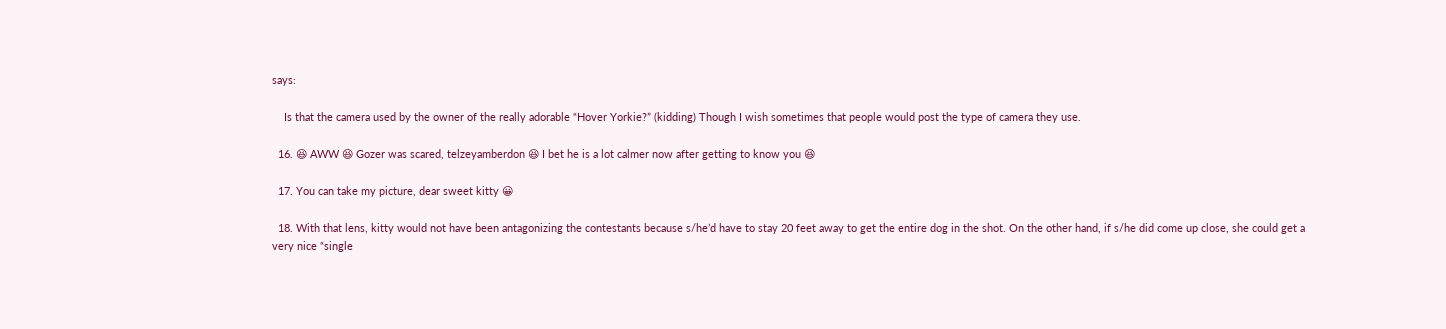says:

    Is that the camera used by the owner of the really adorable “Hover Yorkie?” (kidding) Though I wish sometimes that people would post the type of camera they use.

  16. 😆 AWW 😆 Gozer was scared, telzeyamberdon 😆 I bet he is a lot calmer now after getting to know you 😆

  17. You can take my picture, dear sweet kitty 😀

  18. With that lens, kitty would not have been antagonizing the contestants because s/he’d have to stay 20 feet away to get the entire dog in the shot. On the other hand, if s/he did come up close, she could get a very nice “single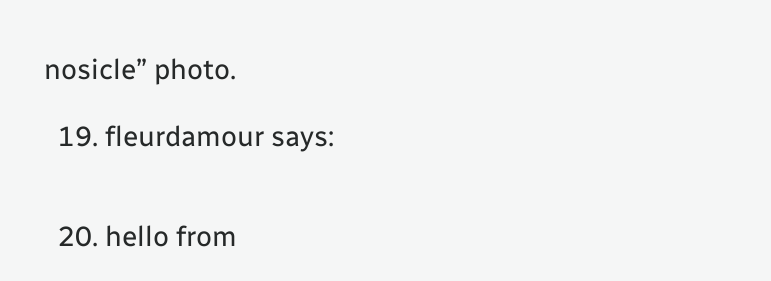nosicle” photo.

  19. fleurdamour says:


  20. hello from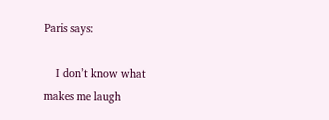Paris says:

    I don’t know what makes me laugh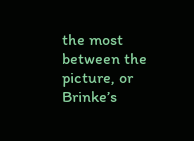the most between the picture, or Brinke’s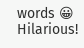words 😀 Hilarious!